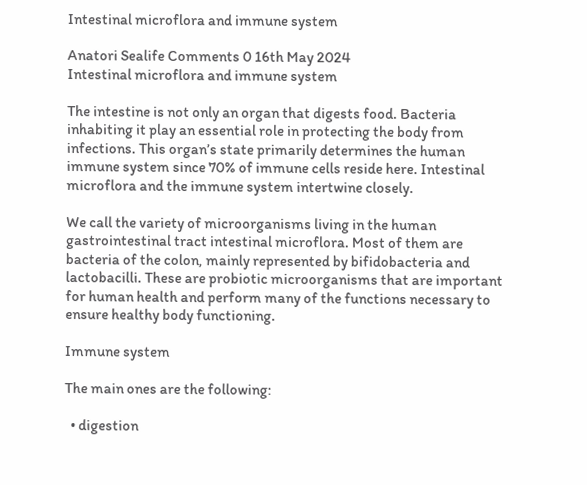Intestinal microflora and immune system

Anatori Sealife Comments 0 16th May 2024
Intestinal microflora and immune system

The intestine is not only an organ that digests food. Bacteria inhabiting it play an essential role in protecting the body from infections. This organ’s state primarily determines the human immune system since 70% of immune cells reside here. Intestinal microflora and the immune system intertwine closely.

We call the variety of microorganisms living in the human gastrointestinal tract intestinal microflora. Most of them are bacteria of the colon, mainly represented by bifidobacteria and lactobacilli. These are probiotic microorganisms that are important for human health and perform many of the functions necessary to ensure healthy body functioning.

Immune system

The main ones are the following:

  • digestion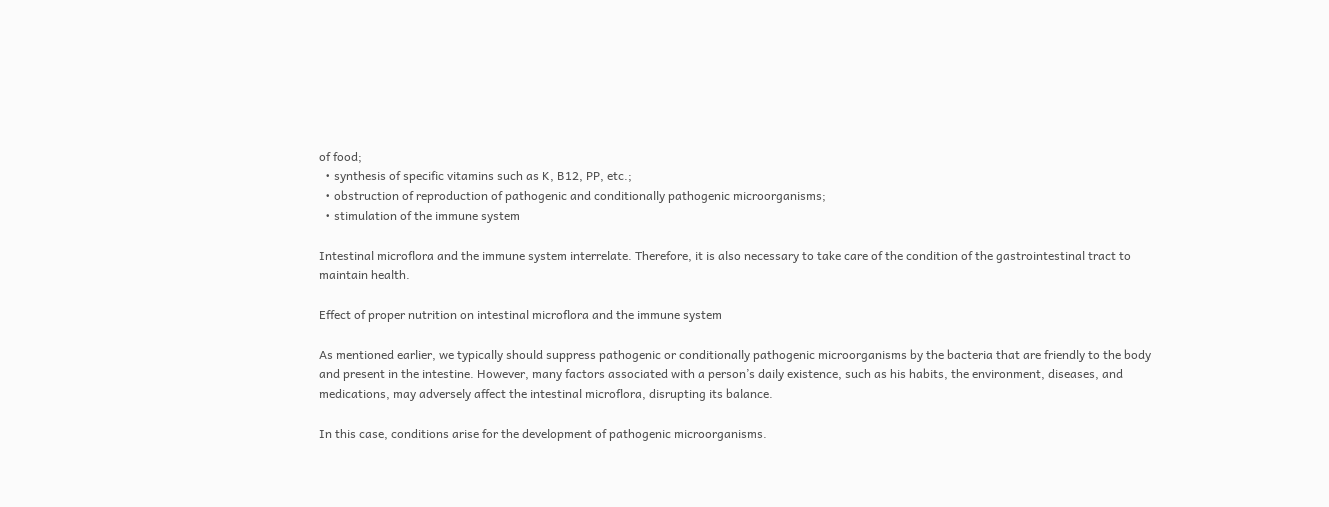of food;
  • synthesis of specific vitamins such as K, B12, PP, etc.;
  • obstruction of reproduction of pathogenic and conditionally pathogenic microorganisms;
  • stimulation of the immune system

Intestinal microflora and the immune system interrelate. Therefore, it is also necessary to take care of the condition of the gastrointestinal tract to maintain health.

Effect of proper nutrition on intestinal microflora and the immune system

As mentioned earlier, we typically should suppress pathogenic or conditionally pathogenic microorganisms by the bacteria that are friendly to the body and present in the intestine. However, many factors associated with a person’s daily existence, such as his habits, the environment, diseases, and medications, may adversely affect the intestinal microflora, disrupting its balance.

In this case, conditions arise for the development of pathogenic microorganisms.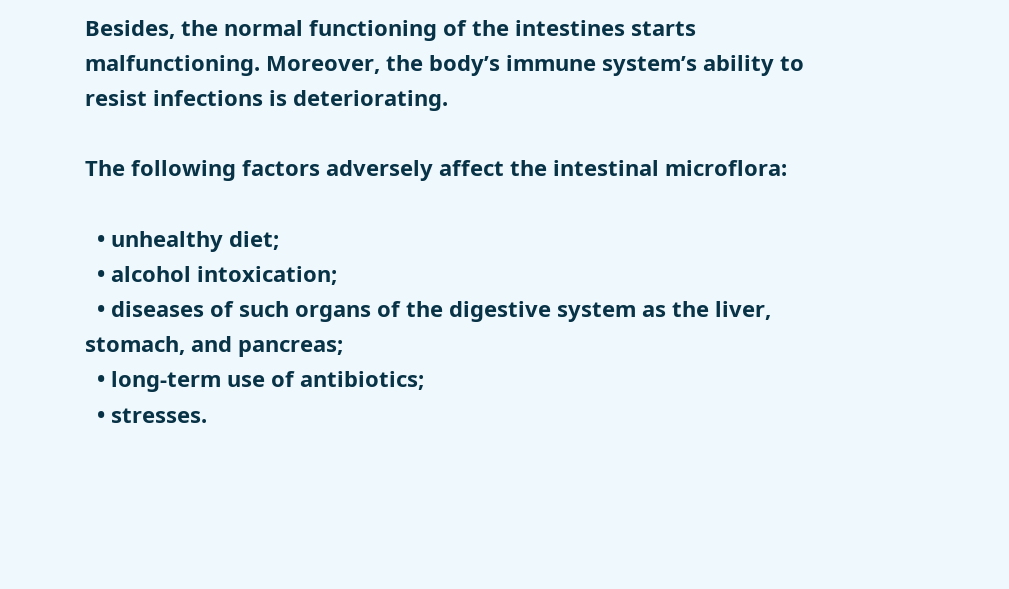Besides, the normal functioning of the intestines starts malfunctioning. Moreover, the body’s immune system’s ability to resist infections is deteriorating.

The following factors adversely affect the intestinal microflora:

  • unhealthy diet;
  • alcohol intoxication;
  • diseases of such organs of the digestive system as the liver, stomach, and pancreas;
  • long-term use of antibiotics;
  • stresses.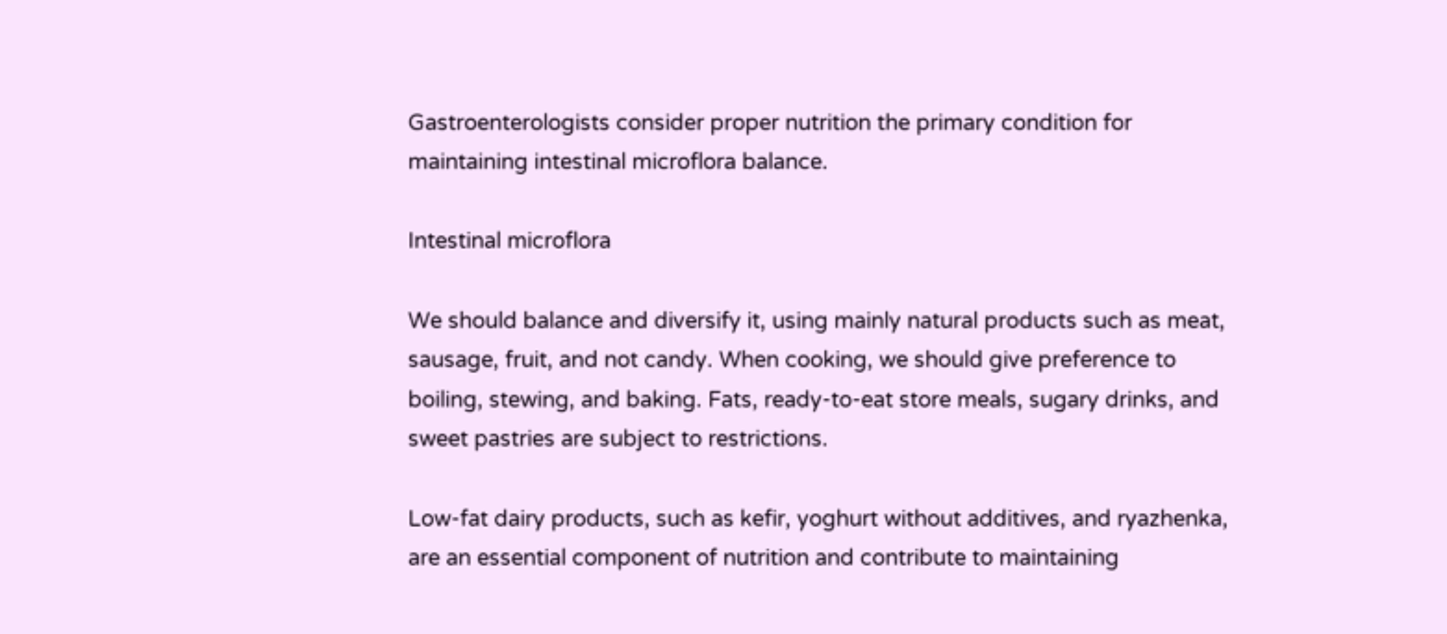Gastroenterologists consider proper nutrition the primary condition for maintaining intestinal microflora balance.

Intestinal microflora

We should balance and diversify it, using mainly natural products such as meat, sausage, fruit, and not candy. When cooking, we should give preference to boiling, stewing, and baking. Fats, ready-to-eat store meals, sugary drinks, and sweet pastries are subject to restrictions.

Low-fat dairy products, such as kefir, yoghurt without additives, and ryazhenka, are an essential component of nutrition and contribute to maintaining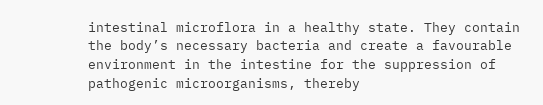intestinal microflora in a healthy state. They contain the body’s necessary bacteria and create a favourable environment in the intestine for the suppression of pathogenic microorganisms, thereby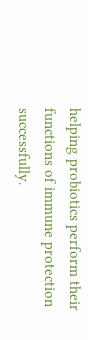helping probiotics perform their functions of immune protection successfully.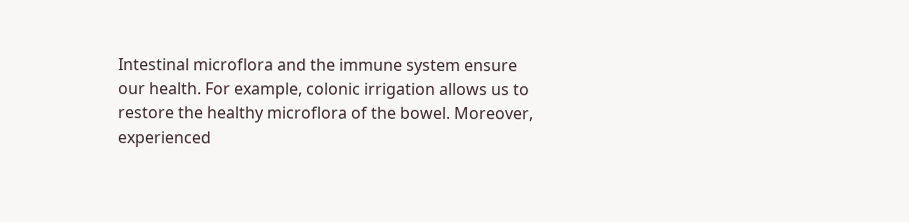Intestinal microflora and the immune system ensure our health. For example, colonic irrigation allows us to restore the healthy microflora of the bowel. Moreover, experienced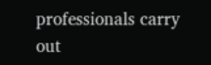professionals carry out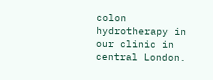colon hydrotherapy in our clinic in central London.